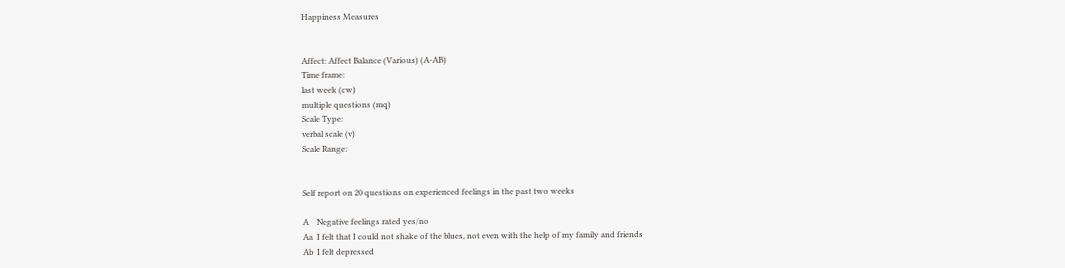Happiness Measures


Affect: Affect Balance (Various) (A-AB)
Time frame:
last week (cw)
multiple questions (mq)
Scale Type:
verbal scale (v)
Scale Range:


Self report on 20 questions on experienced feelings in the past two weeks

A    Negative feelings rated yes/no
Aa  I felt that I could not shake of the blues, not even with the help of my family and friends
Ab  I felt depressed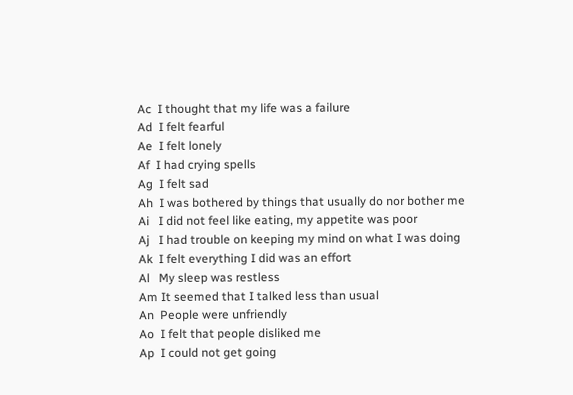Ac  I thought that my life was a failure
Ad  I felt fearful
Ae  I felt lonely
Af  I had crying spells
Ag  I felt sad
Ah  I was bothered by things that usually do nor bother me
Ai   I did not feel like eating, my appetite was poor
Aj   I had trouble on keeping my mind on what I was doing
Ak  I felt everything I did was an effort
Al   My sleep was restless
Am It seemed that I talked less than usual
An  People were unfriendly
Ao  I felt that people disliked me
Ap  I could not get going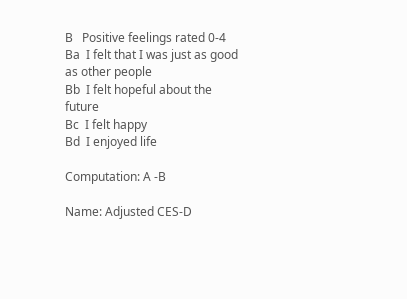B   Positive feelings rated 0-4
Ba  I felt that I was just as good as other people
Bb  I felt hopeful about the future
Bc  I felt happy
Bd  I enjoyed life

Computation: A -B

Name: Adjusted CES-D